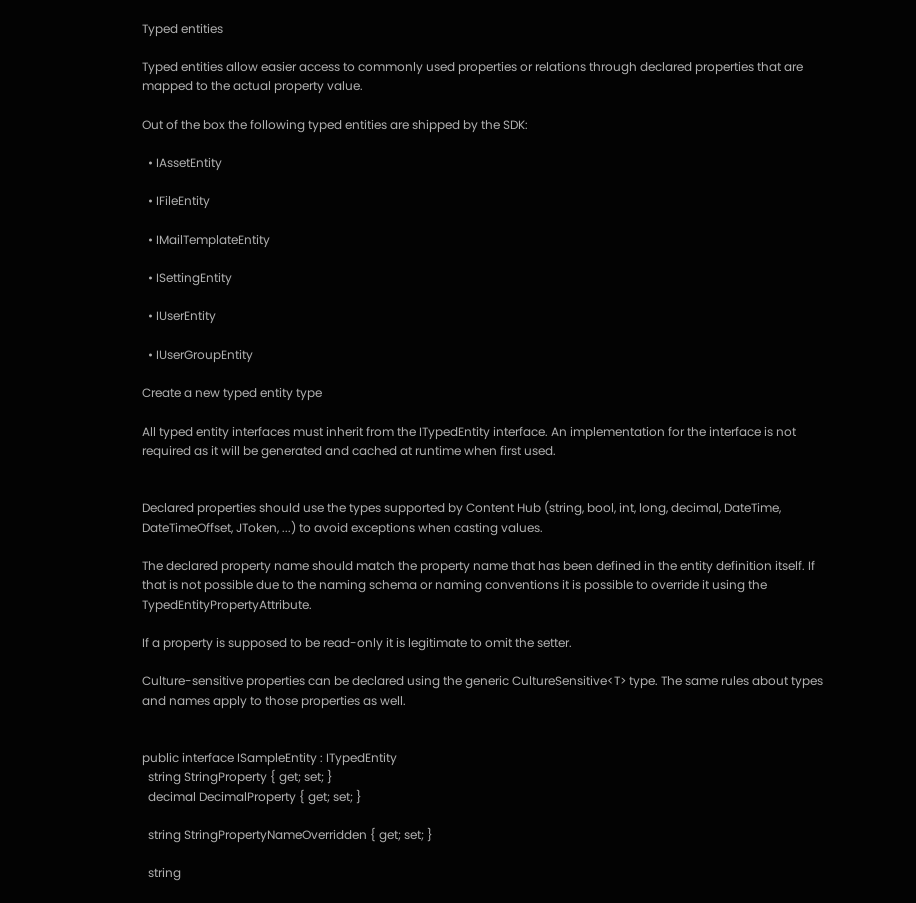Typed entities

Typed entities allow easier access to commonly used properties or relations through declared properties that are mapped to the actual property value.

Out of the box the following typed entities are shipped by the SDK:

  • IAssetEntity

  • IFileEntity

  • IMailTemplateEntity

  • ISettingEntity

  • IUserEntity

  • IUserGroupEntity

Create a new typed entity type

All typed entity interfaces must inherit from the ITypedEntity interface. An implementation for the interface is not required as it will be generated and cached at runtime when first used.


Declared properties should use the types supported by Content Hub (string, bool, int, long, decimal, DateTime, DateTimeOffset, JToken, ...) to avoid exceptions when casting values.

The declared property name should match the property name that has been defined in the entity definition itself. If that is not possible due to the naming schema or naming conventions it is possible to override it using the TypedEntityPropertyAttribute.

If a property is supposed to be read-only it is legitimate to omit the setter.

Culture-sensitive properties can be declared using the generic CultureSensitive<T> type. The same rules about types and names apply to those properties as well.


public interface ISampleEntity : ITypedEntity
  string StringProperty { get; set; }
  decimal DecimalProperty { get; set; }

  string StringPropertyNameOverridden { get; set; }

  string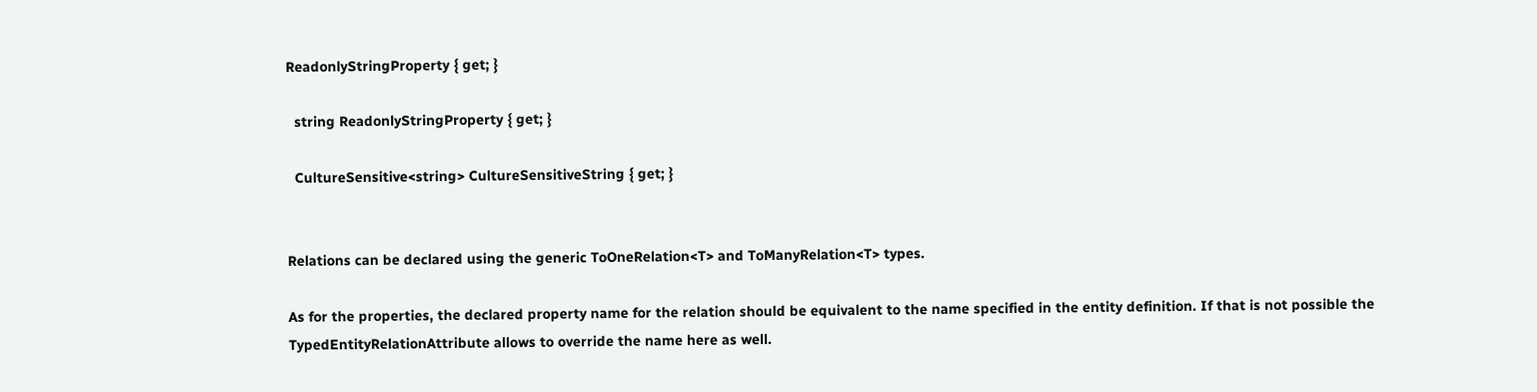ReadonlyStringProperty { get; }

  string ReadonlyStringProperty { get; }

  CultureSensitive<string> CultureSensitiveString { get; }


Relations can be declared using the generic ToOneRelation<T> and ToManyRelation<T> types.

As for the properties, the declared property name for the relation should be equivalent to the name specified in the entity definition. If that is not possible the TypedEntityRelationAttribute allows to override the name here as well.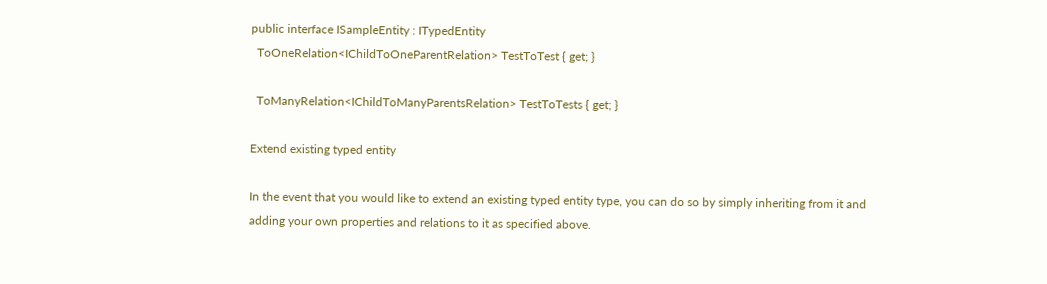public interface ISampleEntity : ITypedEntity
  ToOneRelation<IChildToOneParentRelation> TestToTest { get; }

  ToManyRelation<IChildToManyParentsRelation> TestToTests { get; }

Extend existing typed entity

In the event that you would like to extend an existing typed entity type, you can do so by simply inheriting from it and adding your own properties and relations to it as specified above.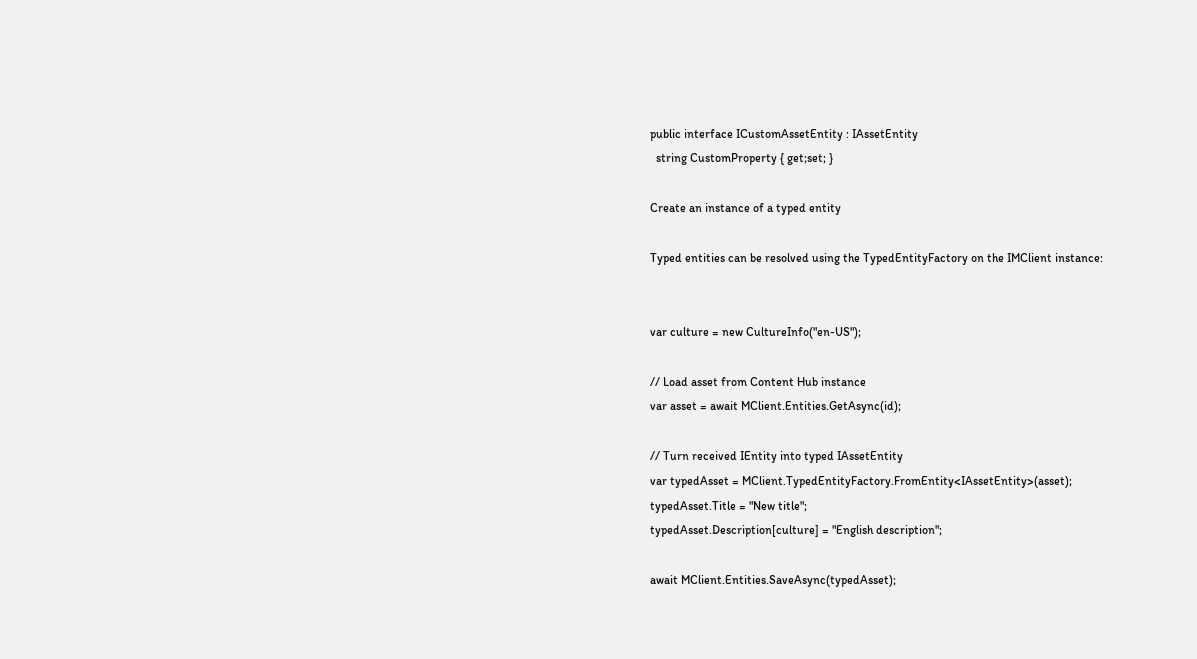public interface ICustomAssetEntity : IAssetEntity
  string CustomProperty { get;set; }

Create an instance of a typed entity

Typed entities can be resolved using the TypedEntityFactory on the IMClient instance:


var culture = new CultureInfo("en-US");

// Load asset from Content Hub instance
var asset = await MClient.Entities.GetAsync(id);

// Turn received IEntity into typed IAssetEntity
var typedAsset = MClient.TypedEntityFactory.FromEntity<IAssetEntity>(asset);
typedAsset.Title = "New title";
typedAsset.Description[culture] = "English description";

await MClient.Entities.SaveAsync(typedAsset);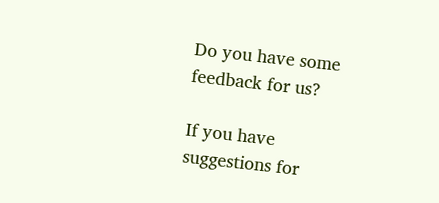Do you have some feedback for us?

If you have suggestions for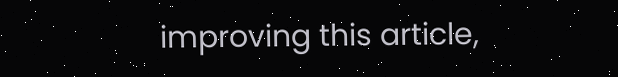improving this article,